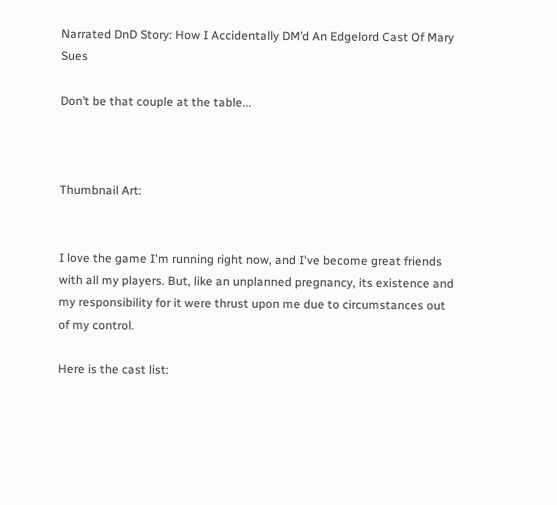Narrated DnD Story: How I Accidentally DM’d An Edgelord Cast Of Mary Sues

Don’t be that couple at the table...



Thumbnail Art:


I love the game I'm running right now, and I've become great friends with all my players. But, like an unplanned pregnancy, its existence and my responsibility for it were thrust upon me due to circumstances out of my control.

Here is the cast list: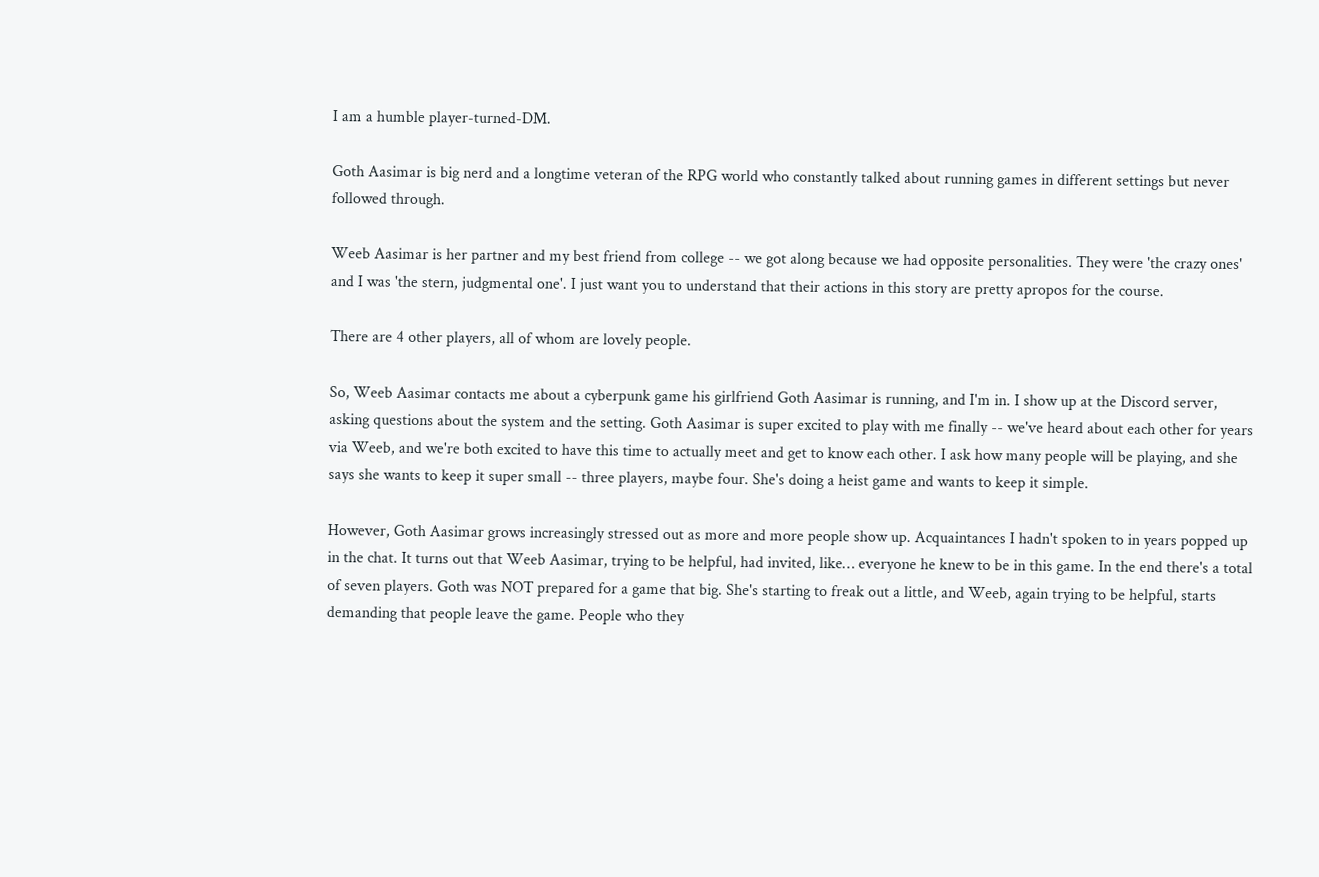I am a humble player-turned-DM.

Goth Aasimar is big nerd and a longtime veteran of the RPG world who constantly talked about running games in different settings but never followed through.

Weeb Aasimar is her partner and my best friend from college -- we got along because we had opposite personalities. They were 'the crazy ones' and I was 'the stern, judgmental one'. I just want you to understand that their actions in this story are pretty apropos for the course.

There are 4 other players, all of whom are lovely people.

So, Weeb Aasimar contacts me about a cyberpunk game his girlfriend Goth Aasimar is running, and I'm in. I show up at the Discord server, asking questions about the system and the setting. Goth Aasimar is super excited to play with me finally -- we've heard about each other for years via Weeb, and we're both excited to have this time to actually meet and get to know each other. I ask how many people will be playing, and she says she wants to keep it super small -- three players, maybe four. She's doing a heist game and wants to keep it simple.

However, Goth Aasimar grows increasingly stressed out as more and more people show up. Acquaintances I hadn't spoken to in years popped up in the chat. It turns out that Weeb Aasimar, trying to be helpful, had invited, like… everyone he knew to be in this game. In the end there's a total of seven players. Goth was NOT prepared for a game that big. She's starting to freak out a little, and Weeb, again trying to be helpful, starts demanding that people leave the game. People who they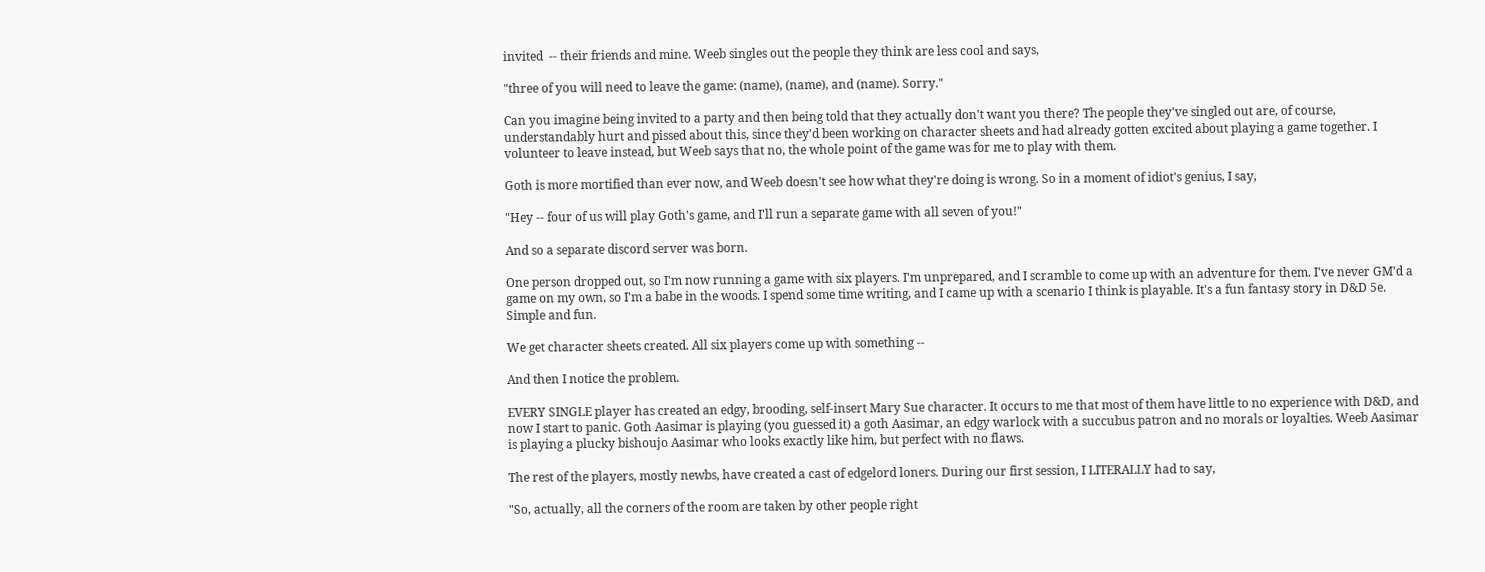invited  -- their friends and mine. Weeb singles out the people they think are less cool and says,

"three of you will need to leave the game: (name), (name), and (name). Sorry."

Can you imagine being invited to a party and then being told that they actually don't want you there? The people they've singled out are, of course, understandably hurt and pissed about this, since they'd been working on character sheets and had already gotten excited about playing a game together. I volunteer to leave instead, but Weeb says that no, the whole point of the game was for me to play with them.

Goth is more mortified than ever now, and Weeb doesn't see how what they're doing is wrong. So in a moment of idiot's genius, I say,

"Hey -- four of us will play Goth's game, and I'll run a separate game with all seven of you!"

And so a separate discord server was born.

One person dropped out, so I'm now running a game with six players. I'm unprepared, and I scramble to come up with an adventure for them. I've never GM'd a game on my own, so I'm a babe in the woods. I spend some time writing, and I came up with a scenario I think is playable. It's a fun fantasy story in D&D 5e. Simple and fun.

We get character sheets created. All six players come up with something --

And then I notice the problem.

EVERY SINGLE player has created an edgy, brooding, self-insert Mary Sue character. It occurs to me that most of them have little to no experience with D&D, and now I start to panic. Goth Aasimar is playing (you guessed it) a goth Aasimar, an edgy warlock with a succubus patron and no morals or loyalties. Weeb Aasimar is playing a plucky bishoujo Aasimar who looks exactly like him, but perfect with no flaws.

The rest of the players, mostly newbs, have created a cast of edgelord loners. During our first session, I LITERALLY had to say,

"So, actually, all the corners of the room are taken by other people right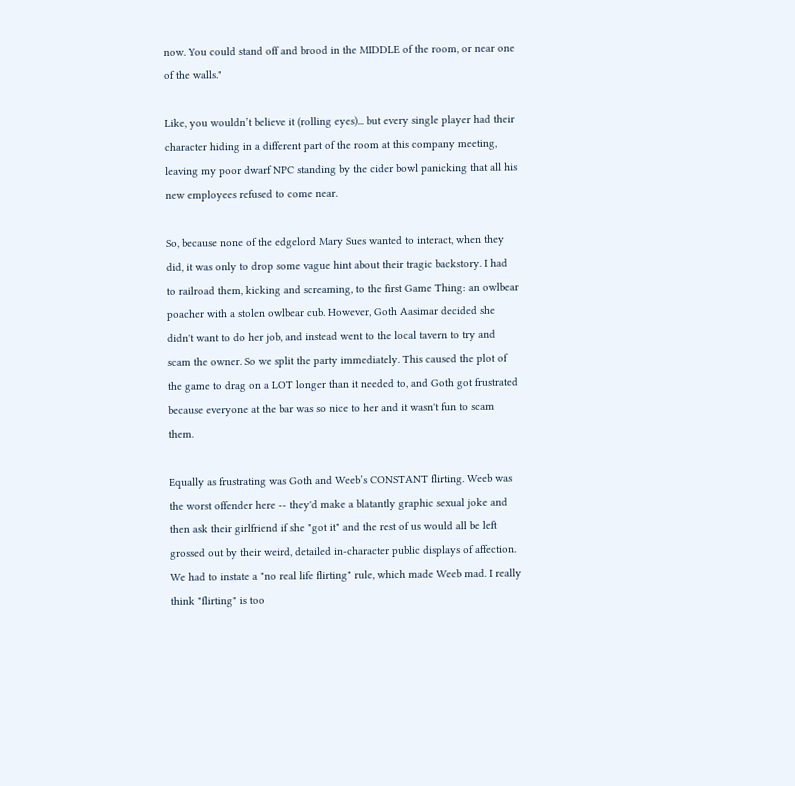now. You could stand off and brood in the MIDDLE of the room, or near one of the walls."

Like, you wouldn’t believe it (rolling eyes)... but every single player had their character hiding in a different part of the room at this company meeting, leaving my poor dwarf NPC standing by the cider bowl panicking that all his new employees refused to come near.

So, because none of the edgelord Mary Sues wanted to interact, when they did, it was only to drop some vague hint about their tragic backstory. I had to railroad them, kicking and screaming, to the first Game Thing: an owlbear poacher with a stolen owlbear cub. However, Goth Aasimar decided she didn't want to do her job, and instead went to the local tavern to try and scam the owner. So we split the party immediately. This caused the plot of the game to drag on a LOT longer than it needed to, and Goth got frustrated because everyone at the bar was so nice to her and it wasn't fun to scam them.

Equally as frustrating was Goth and Weeb’s CONSTANT flirting. Weeb was the worst offender here -- they'd make a blatantly graphic sexual joke and then ask their girlfriend if she "got it" and the rest of us would all be left grossed out by their weird, detailed in-character public displays of affection. We had to instate a "no real life flirting" rule, which made Weeb mad. I really think "flirting" is too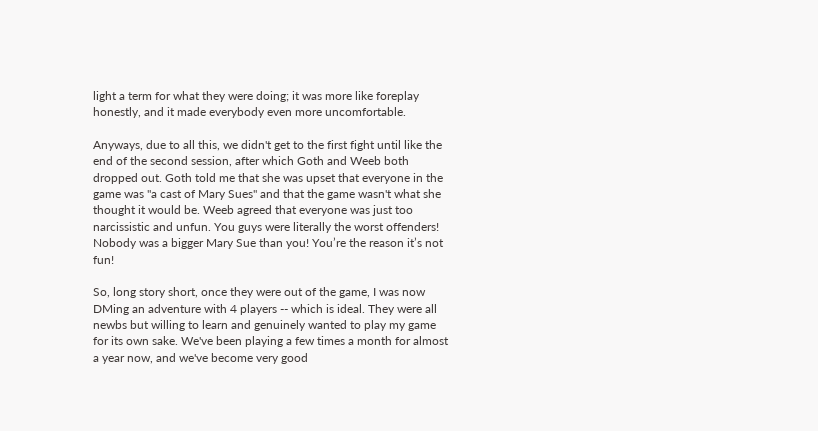light a term for what they were doing; it was more like foreplay honestly, and it made everybody even more uncomfortable.

Anyways, due to all this, we didn't get to the first fight until like the end of the second session, after which Goth and Weeb both dropped out. Goth told me that she was upset that everyone in the game was "a cast of Mary Sues" and that the game wasn't what she thought it would be. Weeb agreed that everyone was just too narcissistic and unfun. You guys were literally the worst offenders! Nobody was a bigger Mary Sue than you! You’re the reason it’s not fun!

So, long story short, once they were out of the game, I was now DMing an adventure with 4 players -- which is ideal. They were all newbs but willing to learn and genuinely wanted to play my game for its own sake. We've been playing a few times a month for almost a year now, and we've become very good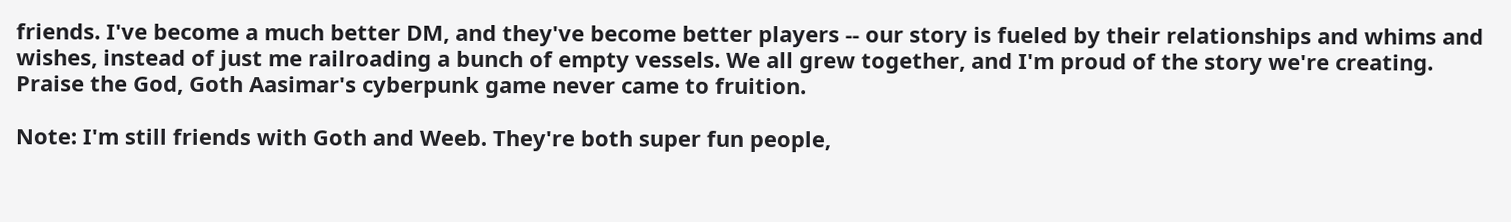friends. I've become a much better DM, and they've become better players -- our story is fueled by their relationships and whims and wishes, instead of just me railroading a bunch of empty vessels. We all grew together, and I'm proud of the story we're creating. Praise the God, Goth Aasimar's cyberpunk game never came to fruition.

Note: I'm still friends with Goth and Weeb. They're both super fun people,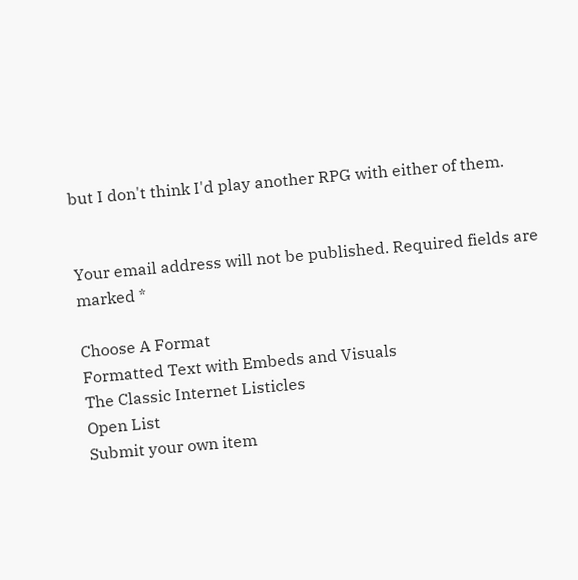but I don't think I'd play another RPG with either of them.


Your email address will not be published. Required fields are marked *

Choose A Format
Formatted Text with Embeds and Visuals
The Classic Internet Listicles
Open List
Submit your own item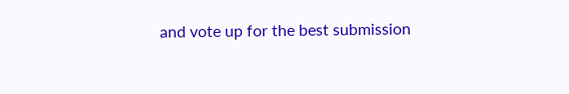and vote up for the best submission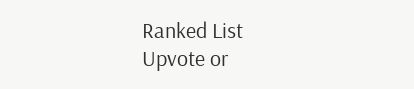Ranked List
Upvote or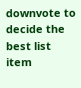downvote to decide the best list item